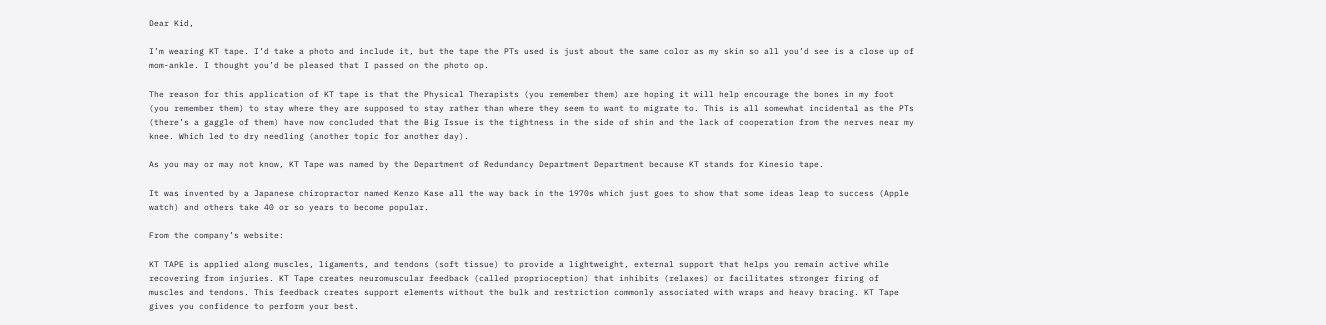Dear Kid,

I’m wearing KT tape. I’d take a photo and include it, but the tape the PTs used is just about the same color as my skin so all you’d see is a close up of mom-ankle. I thought you’d be pleased that I passed on the photo op.

The reason for this application of KT tape is that the Physical Therapists (you remember them) are hoping it will help encourage the bones in my foot (you remember them) to stay where they are supposed to stay rather than where they seem to want to migrate to. This is all somewhat incidental as the PTs (there’s a gaggle of them) have now concluded that the Big Issue is the tightness in the side of shin and the lack of cooperation from the nerves near my knee. Which led to dry needling (another topic for another day).

As you may or may not know, KT Tape was named by the Department of Redundancy Department Department because KT stands for Kinesio tape.

It was invented by a Japanese chiropractor named Kenzo Kase all the way back in the 1970s which just goes to show that some ideas leap to success (Apple watch) and others take 40 or so years to become popular.

From the company’s website:

KT TAPE is applied along muscles, ligaments, and tendons (soft tissue) to provide a lightweight, external support that helps you remain active while recovering from injuries. KT Tape creates neuromuscular feedback (called proprioception) that inhibits (relaxes) or facilitates stronger firing of muscles and tendons. This feedback creates support elements without the bulk and restriction commonly associated with wraps and heavy bracing. KT Tape gives you confidence to perform your best.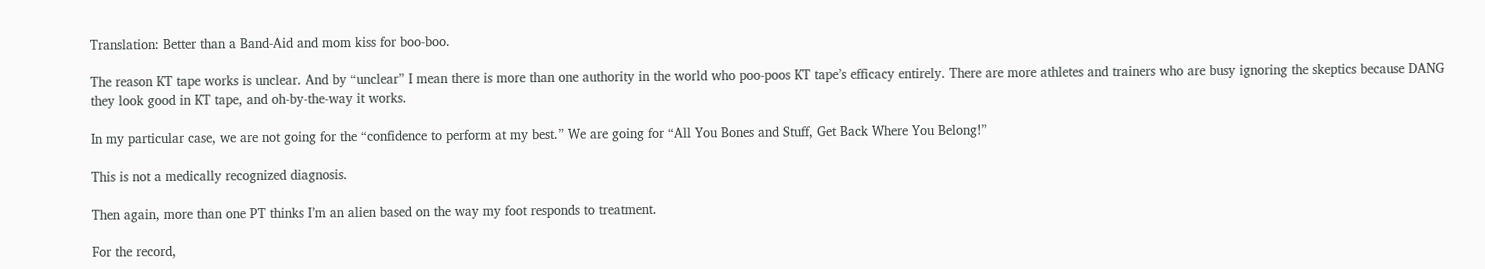Translation: Better than a Band-Aid and mom kiss for boo-boo.

The reason KT tape works is unclear. And by “unclear” I mean there is more than one authority in the world who poo-poos KT tape’s efficacy entirely. There are more athletes and trainers who are busy ignoring the skeptics because DANG they look good in KT tape, and oh-by-the-way it works.

In my particular case, we are not going for the “confidence to perform at my best.” We are going for “All You Bones and Stuff, Get Back Where You Belong!”

This is not a medically recognized diagnosis.

Then again, more than one PT thinks I’m an alien based on the way my foot responds to treatment.

For the record,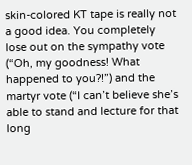skin-colored KT tape is really not a good idea. You completely lose out on the sympathy vote (“Oh, my goodness! What happened to you?!”) and the martyr vote (“I can’t believe she’s able to stand and lecture for that long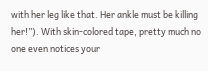with her leg like that. Her ankle must be killing her!”). With skin-colored tape, pretty much no one even notices your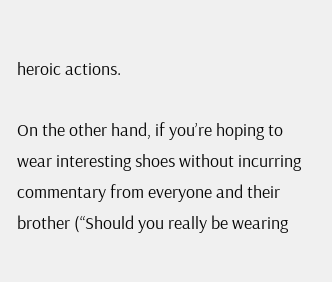heroic actions.

On the other hand, if you’re hoping to wear interesting shoes without incurring commentary from everyone and their brother (“Should you really be wearing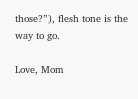those?”), flesh tone is the way to go.

Love, Mom